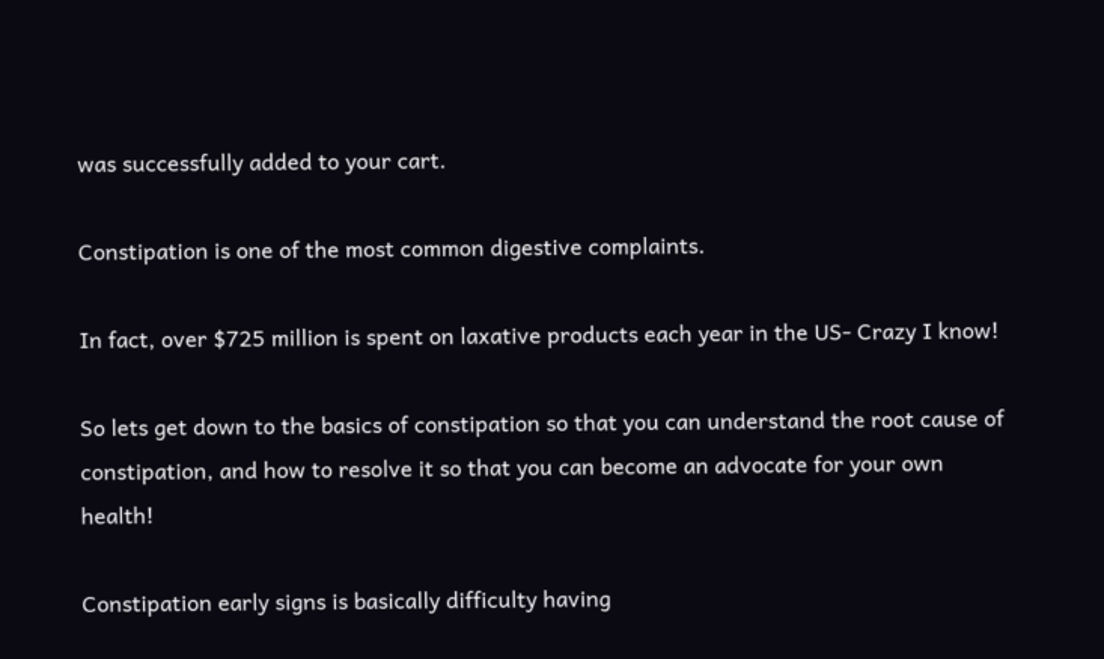was successfully added to your cart.

Constipation is one of the most common digestive complaints.

In fact, over $725 million is spent on laxative products each year in the US- Crazy I know!

So lets get down to the basics of constipation so that you can understand the root cause of constipation, and how to resolve it so that you can become an advocate for your own health!

Constipation early signs is basically difficulty having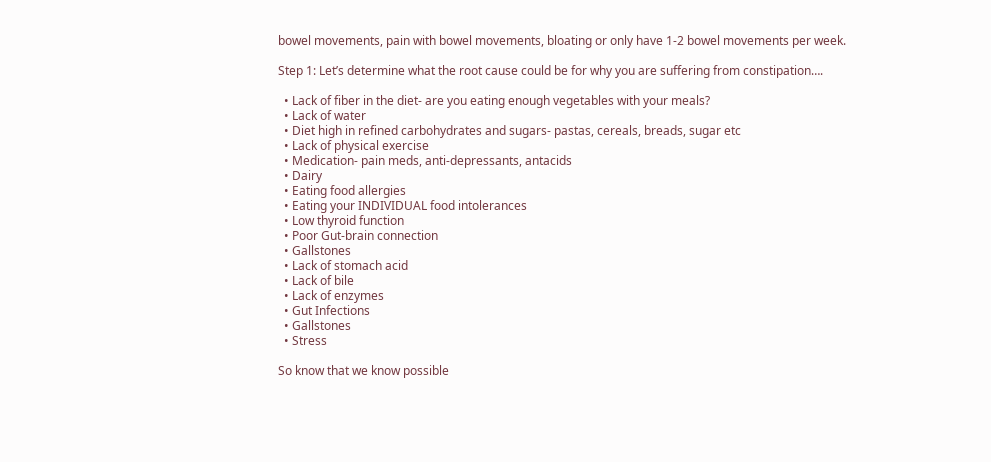bowel movements, pain with bowel movements, bloating or only have 1-2 bowel movements per week.

Step 1: Let’s determine what the root cause could be for why you are suffering from constipation….

  • Lack of fiber in the diet- are you eating enough vegetables with your meals?
  • Lack of water
  • Diet high in refined carbohydrates and sugars- pastas, cereals, breads, sugar etc
  • Lack of physical exercise
  • Medication- pain meds, anti-depressants, antacids
  • Dairy
  • Eating food allergies
  • Eating your INDIVIDUAL food intolerances
  • Low thyroid function
  • Poor Gut-brain connection
  • Gallstones
  • Lack of stomach acid
  • Lack of bile
  • Lack of enzymes
  • Gut Infections
  • Gallstones
  • Stress

So know that we know possible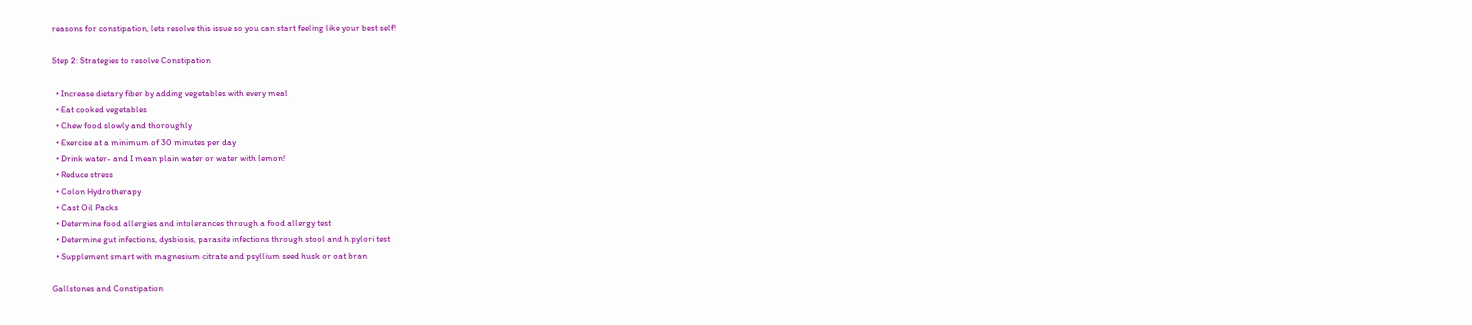reasons for constipation, lets resolve this issue so you can start feeling like your best self!

Step 2: Strategies to resolve Constipation

  • Increase dietary fiber by adding vegetables with every meal
  • Eat cooked vegetables
  • Chew food slowly and thoroughly
  • Exercise at a minimum of 30 minutes per day
  • Drink water- and I mean plain water or water with lemon!
  • Reduce stress
  • Colon Hydrotherapy
  • Cast Oil Packs
  • Determine food allergies and intolerances through a food allergy test
  • Determine gut infections, dysbiosis, parasite infections through stool and h.pylori test
  • Supplement smart with magnesium citrate and psyllium seed husk or oat bran

Gallstones and Constipation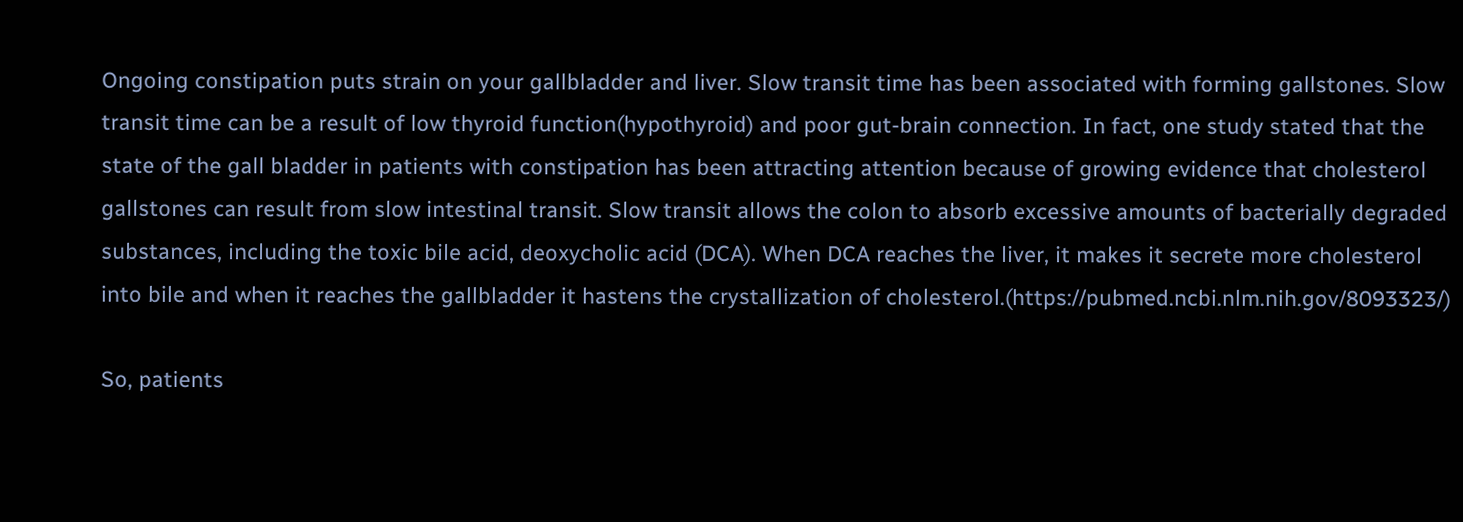Ongoing constipation puts strain on your gallbladder and liver. Slow transit time has been associated with forming gallstones. Slow transit time can be a result of low thyroid function(hypothyroid) and poor gut-brain connection. In fact, one study stated that the state of the gall bladder in patients with constipation has been attracting attention because of growing evidence that cholesterol gallstones can result from slow intestinal transit. Slow transit allows the colon to absorb excessive amounts of bacterially degraded substances, including the toxic bile acid, deoxycholic acid (DCA). When DCA reaches the liver, it makes it secrete more cholesterol into bile and when it reaches the gallbladder it hastens the crystallization of cholesterol.(https://pubmed.ncbi.nlm.nih.gov/8093323/)

So, patients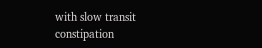with slow transit constipation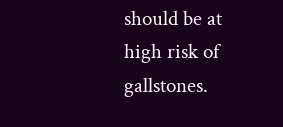should be at high risk of gallstones.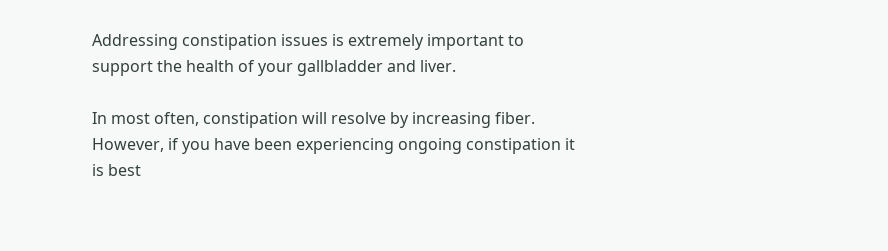Addressing constipation issues is extremely important to support the health of your gallbladder and liver.

In most often, constipation will resolve by increasing fiber. However, if you have been experiencing ongoing constipation it is best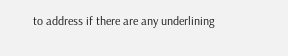to address if there are any underlining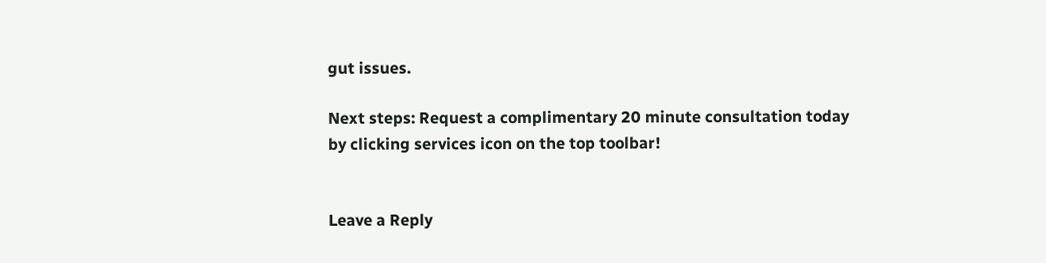gut issues.

Next steps: Request a complimentary 20 minute consultation today by clicking services icon on the top toolbar!


Leave a Reply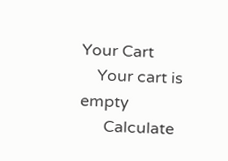Your Cart
    Your cart is empty
      Calculate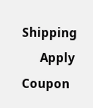Shipping
      Apply Coupon